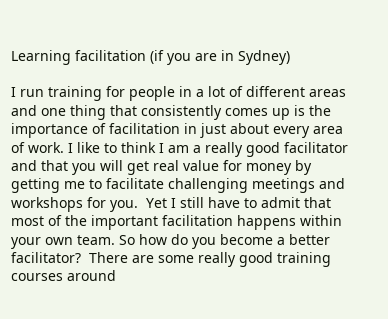Learning facilitation (if you are in Sydney)

I run training for people in a lot of different areas and one thing that consistently comes up is the importance of facilitation in just about every area of work. I like to think I am a really good facilitator and that you will get real value for money by getting me to facilitate challenging meetings and workshops for you.  Yet I still have to admit that most of the important facilitation happens within your own team. So how do you become a better facilitator?  There are some really good training courses around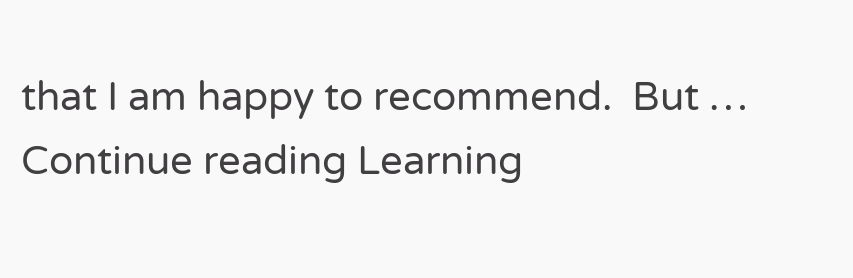that I am happy to recommend.  But … Continue reading Learning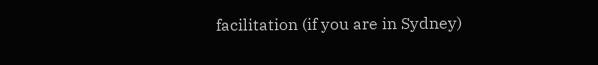facilitation (if you are in Sydney)